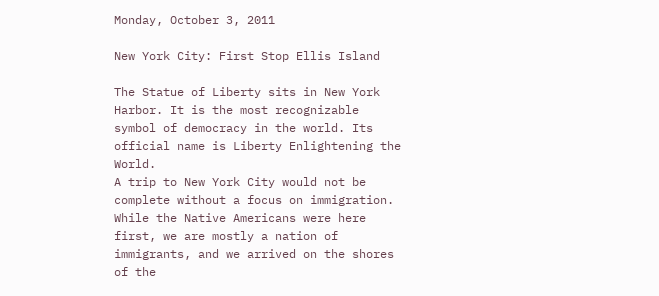Monday, October 3, 2011

New York City: First Stop Ellis Island

The Statue of Liberty sits in New York Harbor. It is the most recognizable symbol of democracy in the world. Its official name is Liberty Enlightening the World.
A trip to New York City would not be complete without a focus on immigration. While the Native Americans were here first, we are mostly a nation of immigrants, and we arrived on the shores of the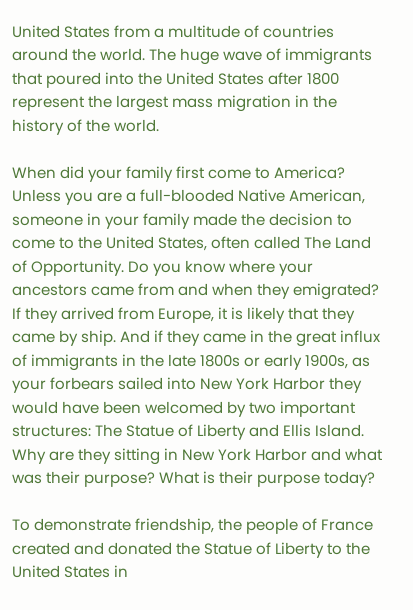United States from a multitude of countries around the world. The huge wave of immigrants that poured into the United States after 1800 represent the largest mass migration in the history of the world.

When did your family first come to America? Unless you are a full-blooded Native American, someone in your family made the decision to come to the United States, often called The Land of Opportunity. Do you know where your ancestors came from and when they emigrated? If they arrived from Europe, it is likely that they came by ship. And if they came in the great influx of immigrants in the late 1800s or early 1900s, as your forbears sailed into New York Harbor they would have been welcomed by two important structures: The Statue of Liberty and Ellis Island. Why are they sitting in New York Harbor and what was their purpose? What is their purpose today?

To demonstrate friendship, the people of France created and donated the Statue of Liberty to the United States in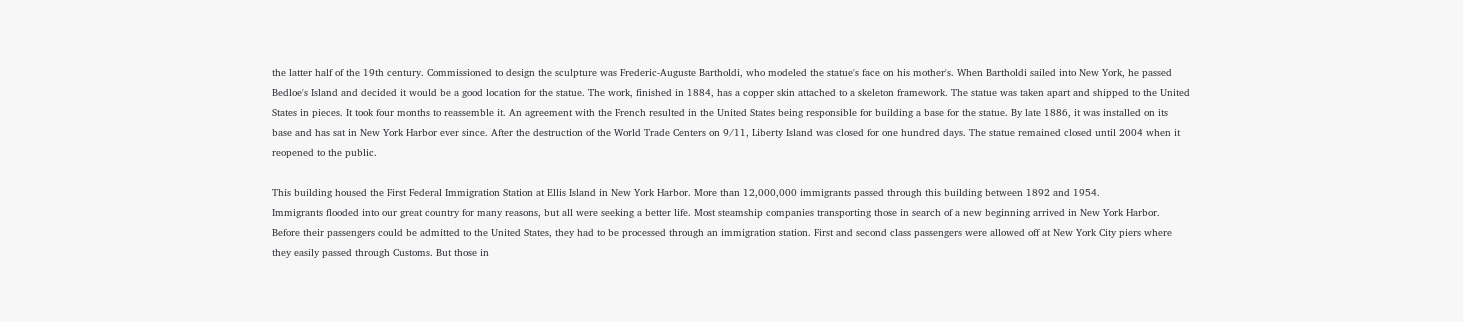the latter half of the 19th century. Commissioned to design the sculpture was Frederic-Auguste Bartholdi, who modeled the statue's face on his mother's. When Bartholdi sailed into New York, he passed Bedloe's Island and decided it would be a good location for the statue. The work, finished in 1884, has a copper skin attached to a skeleton framework. The statue was taken apart and shipped to the United States in pieces. It took four months to reassemble it. An agreement with the French resulted in the United States being responsible for building a base for the statue. By late 1886, it was installed on its base and has sat in New York Harbor ever since. After the destruction of the World Trade Centers on 9/11, Liberty Island was closed for one hundred days. The statue remained closed until 2004 when it reopened to the public.

This building housed the First Federal Immigration Station at Ellis Island in New York Harbor. More than 12,000,000 immigrants passed through this building between 1892 and 1954.
Immigrants flooded into our great country for many reasons, but all were seeking a better life. Most steamship companies transporting those in search of a new beginning arrived in New York Harbor. Before their passengers could be admitted to the United States, they had to be processed through an immigration station. First and second class passengers were allowed off at New York City piers where they easily passed through Customs. But those in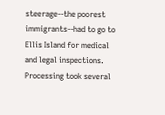steerage--the poorest immigrants--had to go to Ellis Island for medical and legal inspections. Processing took several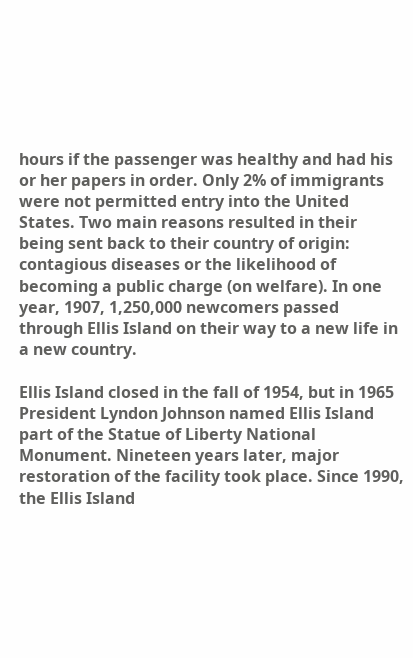hours if the passenger was healthy and had his or her papers in order. Only 2% of immigrants were not permitted entry into the United States. Two main reasons resulted in their being sent back to their country of origin: contagious diseases or the likelihood of becoming a public charge (on welfare). In one year, 1907, 1,250,000 newcomers passed through Ellis Island on their way to a new life in a new country.

Ellis Island closed in the fall of 1954, but in 1965 President Lyndon Johnson named Ellis Island part of the Statue of Liberty National Monument. Nineteen years later, major restoration of the facility took place. Since 1990, the Ellis Island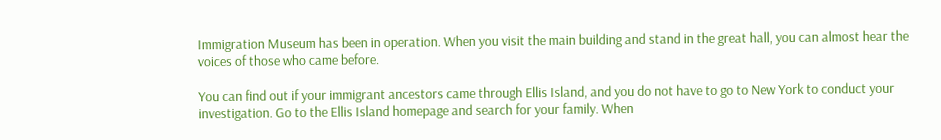Immigration Museum has been in operation. When you visit the main building and stand in the great hall, you can almost hear the voices of those who came before.

You can find out if your immigrant ancestors came through Ellis Island, and you do not have to go to New York to conduct your investigation. Go to the Ellis Island homepage and search for your family. When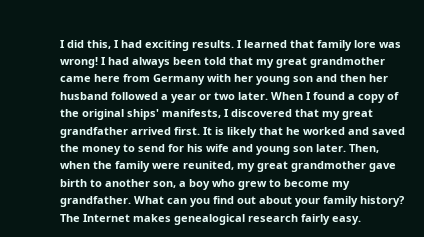I did this, I had exciting results. I learned that family lore was wrong! I had always been told that my great grandmother came here from Germany with her young son and then her husband followed a year or two later. When I found a copy of the original ships' manifests, I discovered that my great grandfather arrived first. It is likely that he worked and saved the money to send for his wife and young son later. Then, when the family were reunited, my great grandmother gave birth to another son, a boy who grew to become my grandfather. What can you find out about your family history? The Internet makes genealogical research fairly easy.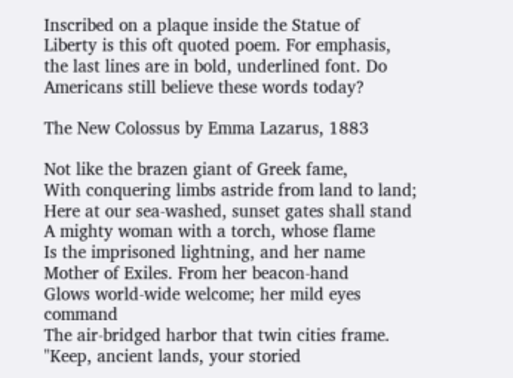Inscribed on a plaque inside the Statue of Liberty is this oft quoted poem. For emphasis, the last lines are in bold, underlined font. Do Americans still believe these words today?

The New Colossus by Emma Lazarus, 1883

Not like the brazen giant of Greek fame,
With conquering limbs astride from land to land;
Here at our sea-washed, sunset gates shall stand
A mighty woman with a torch, whose flame
Is the imprisoned lightning, and her name
Mother of Exiles. From her beacon-hand
Glows world-wide welcome; her mild eyes command
The air-bridged harbor that twin cities frame.
"Keep, ancient lands, your storied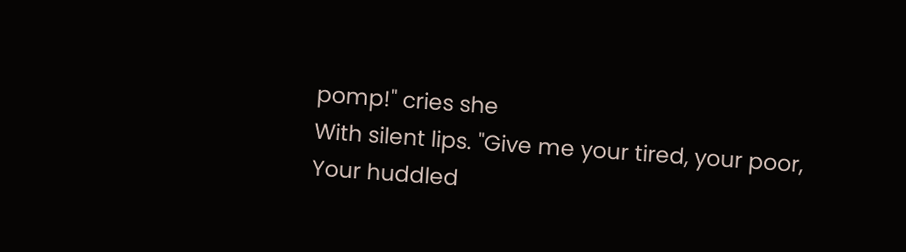pomp!" cries she
With silent lips. "Give me your tired, your poor,
Your huddled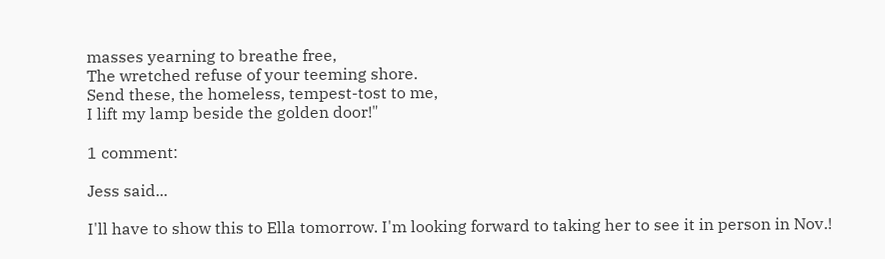masses yearning to breathe free,
The wretched refuse of your teeming shore.
Send these, the homeless, tempest-tost to me,
I lift my lamp beside the golden door!"

1 comment:

Jess said...

I'll have to show this to Ella tomorrow. I'm looking forward to taking her to see it in person in Nov.!